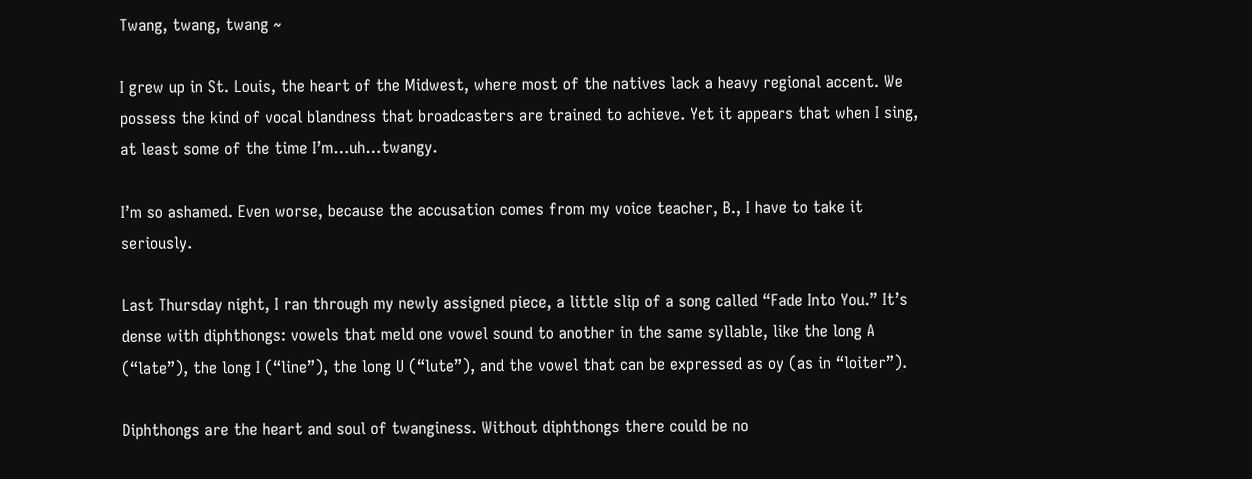Twang, twang, twang ~

I grew up in St. Louis, the heart of the Midwest, where most of the natives lack a heavy regional accent. We possess the kind of vocal blandness that broadcasters are trained to achieve. Yet it appears that when I sing, at least some of the time I’m…uh…twangy.

I’m so ashamed. Even worse, because the accusation comes from my voice teacher, B., I have to take it seriously.

Last Thursday night, I ran through my newly assigned piece, a little slip of a song called “Fade Into You.” It’s dense with diphthongs: vowels that meld one vowel sound to another in the same syllable, like the long A (“late”), the long I (“line”), the long U (“lute”), and the vowel that can be expressed as oy (as in “loiter”).

Diphthongs are the heart and soul of twanginess. Without diphthongs there could be no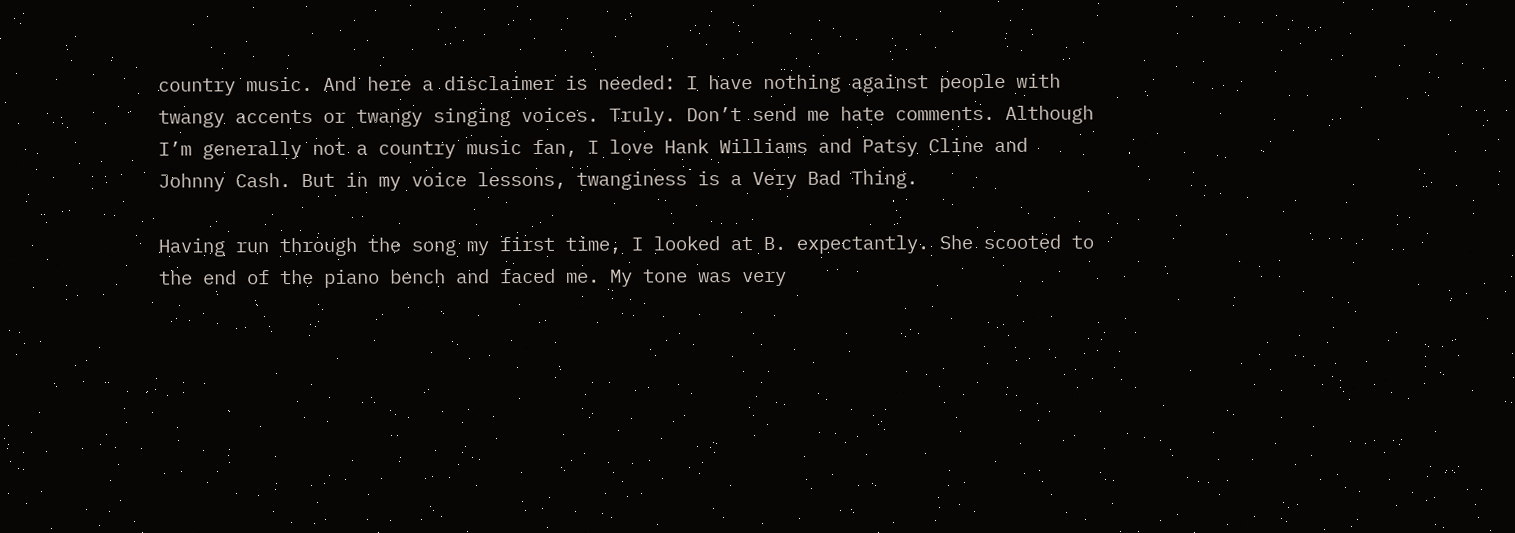country music. And here a disclaimer is needed: I have nothing against people with twangy accents or twangy singing voices. Truly. Don’t send me hate comments. Although I’m generally not a country music fan, I love Hank Williams and Patsy Cline and Johnny Cash. But in my voice lessons, twanginess is a Very Bad Thing.

Having run through the song my first time, I looked at B. expectantly. She scooted to the end of the piano bench and faced me. My tone was very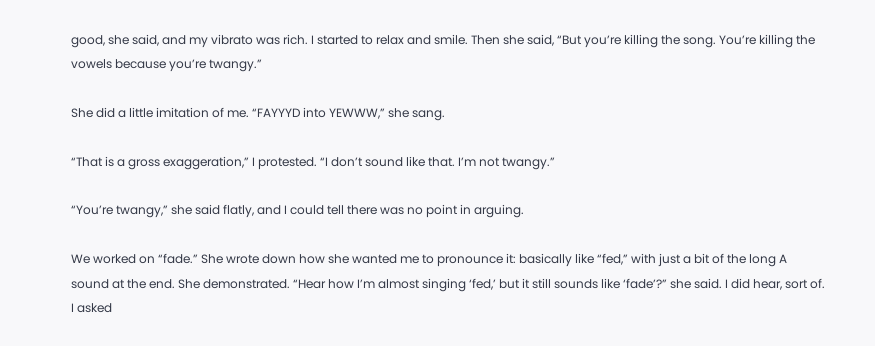good, she said, and my vibrato was rich. I started to relax and smile. Then she said, “But you’re killing the song. You’re killing the vowels because you’re twangy.”

She did a little imitation of me. “FAYYYD into YEWWW,” she sang.

“That is a gross exaggeration,” I protested. “I don’t sound like that. I’m not twangy.”

“You’re twangy,” she said flatly, and I could tell there was no point in arguing.

We worked on “fade.” She wrote down how she wanted me to pronounce it: basically like “fed,” with just a bit of the long A sound at the end. She demonstrated. “Hear how I’m almost singing ‘fed,’ but it still sounds like ‘fade’?” she said. I did hear, sort of. I asked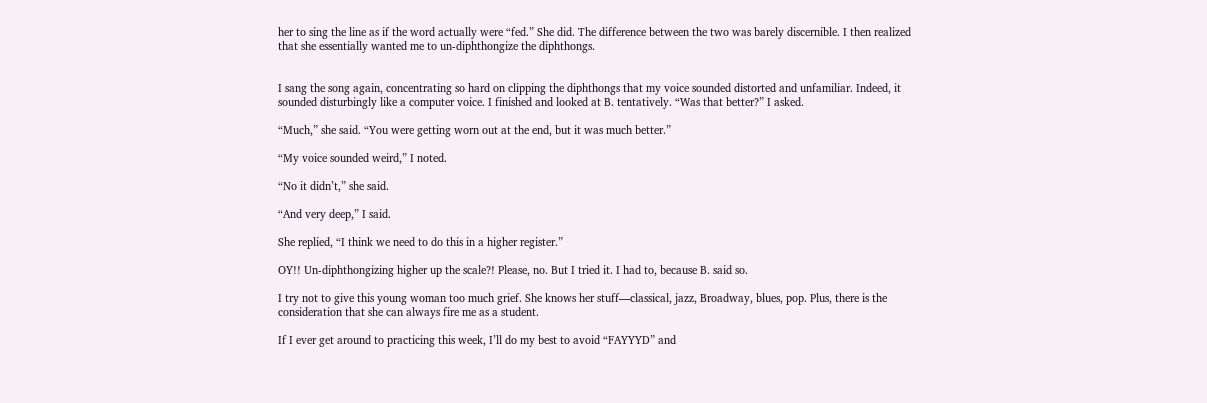her to sing the line as if the word actually were “fed.” She did. The difference between the two was barely discernible. I then realized that she essentially wanted me to un-diphthongize the diphthongs.


I sang the song again, concentrating so hard on clipping the diphthongs that my voice sounded distorted and unfamiliar. Indeed, it sounded disturbingly like a computer voice. I finished and looked at B. tentatively. “Was that better?” I asked.

“Much,” she said. “You were getting worn out at the end, but it was much better.”

“My voice sounded weird,” I noted.

“No it didn’t,” she said.

“And very deep,” I said.

She replied, “I think we need to do this in a higher register.”

OY!! Un-diphthongizing higher up the scale?! Please, no. But I tried it. I had to, because B. said so.

I try not to give this young woman too much grief. She knows her stuff—classical, jazz, Broadway, blues, pop. Plus, there is the consideration that she can always fire me as a student.

If I ever get around to practicing this week, I’ll do my best to avoid “FAYYYD” and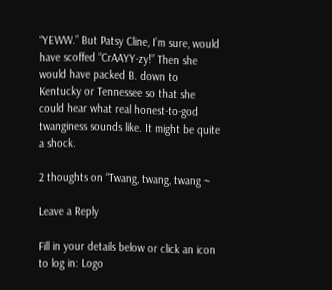“YEWW.” But Patsy Cline, I’m sure, would have scoffed “CrAAYY-zy!” Then she would have packed B. down to Kentucky or Tennessee so that she could hear what real honest-to-god twanginess sounds like. It might be quite a shock.

2 thoughts on “Twang, twang, twang ~

Leave a Reply

Fill in your details below or click an icon to log in: Logo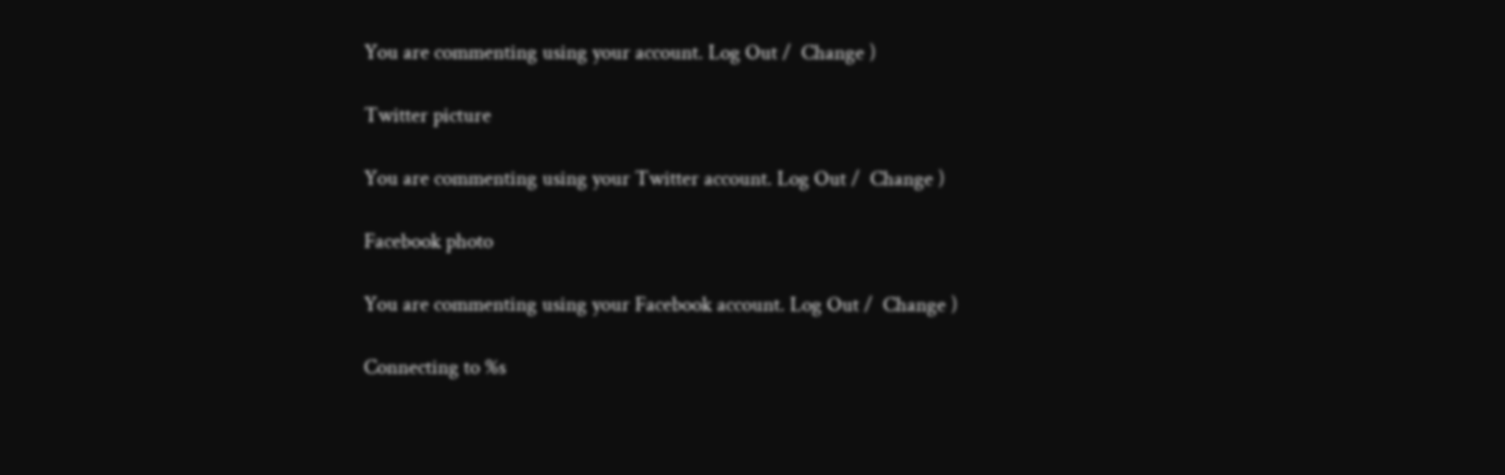You are commenting using your account. Log Out /  Change )

Twitter picture

You are commenting using your Twitter account. Log Out /  Change )

Facebook photo

You are commenting using your Facebook account. Log Out /  Change )

Connecting to %s